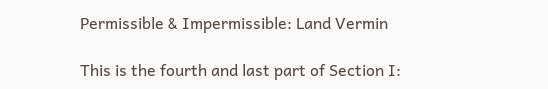Permissible & Impermissible: Land Vermin

This is the fourth and last part of Section I: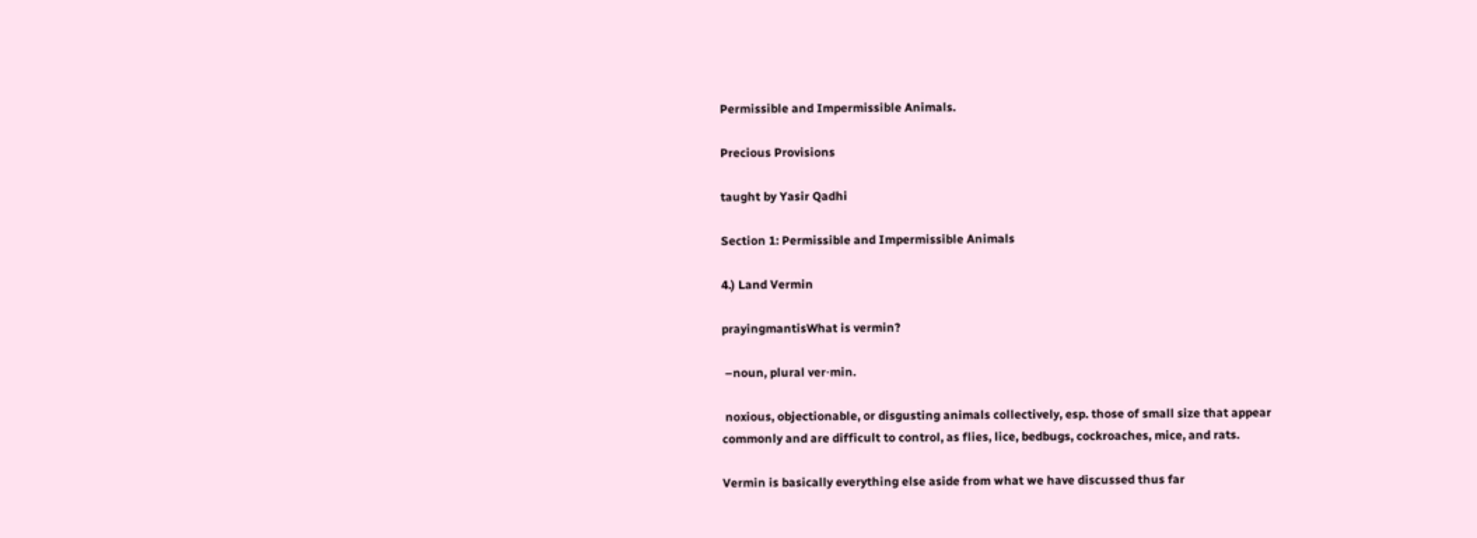Permissible and Impermissible Animals.

Precious Provisions

taught by Yasir Qadhi

Section 1: Permissible and Impermissible Animals

4.) Land Vermin

prayingmantisWhat is vermin?

 –noun, plural ver⋅min.

 noxious, objectionable, or disgusting animals collectively, esp. those of small size that appear commonly and are difficult to control, as flies, lice, bedbugs, cockroaches, mice, and rats.

Vermin is basically everything else aside from what we have discussed thus far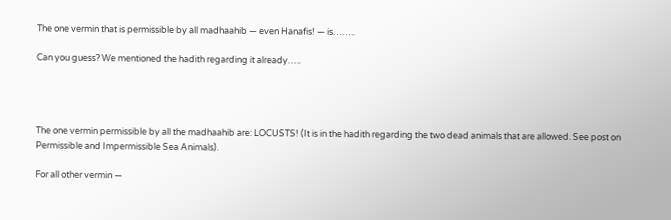The one vermin that is permissible by all madhaahib — even Hanafis! — is……..

Can you guess? We mentioned the hadith regarding it already…..




The one vermin permissible by all the madhaahib are: LOCUSTS! (It is in the hadith regarding the two dead animals that are allowed. See post on Permissible and Impermissible Sea Animals).

For all other vermin —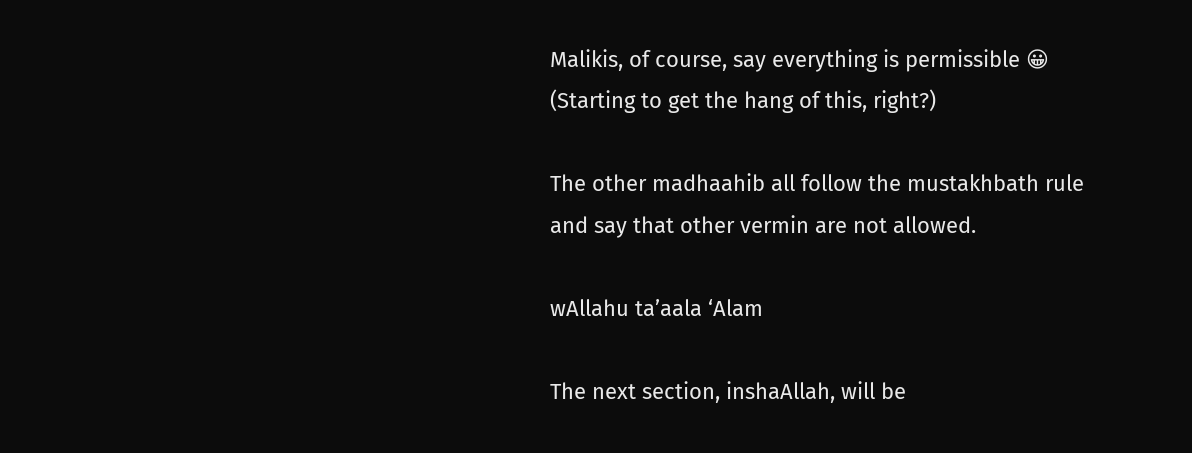Malikis, of course, say everything is permissible 😀 (Starting to get the hang of this, right?)

The other madhaahib all follow the mustakhbath rule and say that other vermin are not allowed.

wAllahu ta’aala ‘Alam

The next section, inshaAllah, will be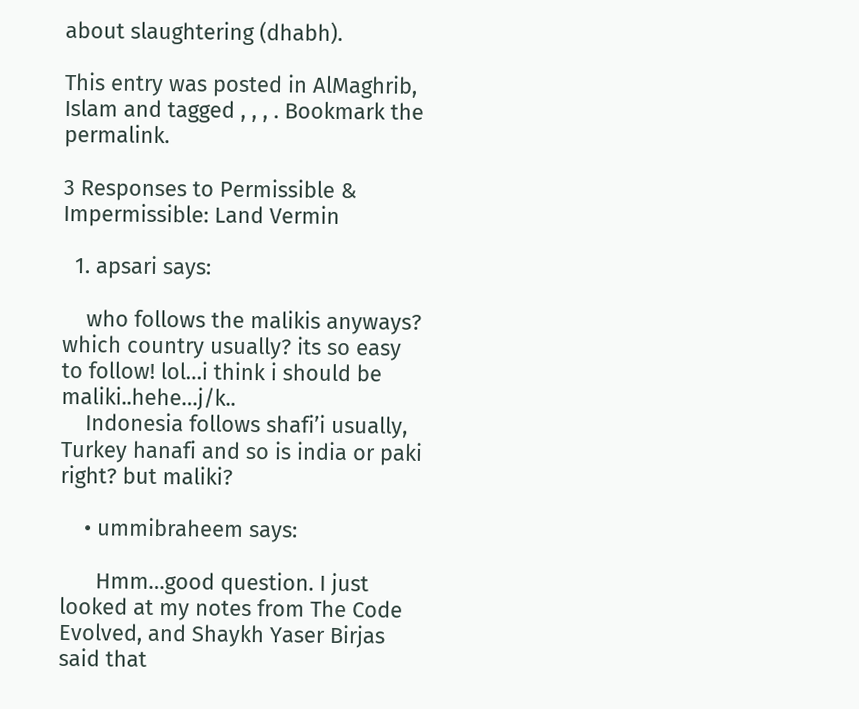about slaughtering (dhabh).

This entry was posted in AlMaghrib, Islam and tagged , , , . Bookmark the permalink.

3 Responses to Permissible & Impermissible: Land Vermin

  1. apsari says:

    who follows the malikis anyways? which country usually? its so easy to follow! lol…i think i should be maliki..hehe…j/k..
    Indonesia follows shafi’i usually, Turkey hanafi and so is india or paki right? but maliki?

    • ummibraheem says:

      Hmm…good question. I just looked at my notes from The Code Evolved, and Shaykh Yaser Birjas said that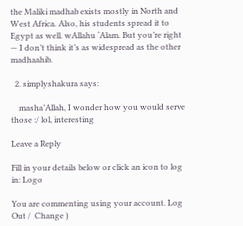the Maliki madhab exists mostly in North and West Africa. Also, his students spread it to Egypt as well. wAllahu ‘Alam. But you’re right — I don’t think it’s as widespread as the other madhaahib.

  2. simplyshakura says:

    masha’Allah, I wonder how you would serve those :/ lol, interesting

Leave a Reply

Fill in your details below or click an icon to log in: Logo

You are commenting using your account. Log Out /  Change )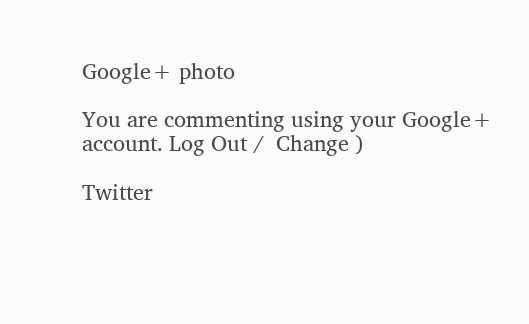Google+ photo

You are commenting using your Google+ account. Log Out /  Change )

Twitter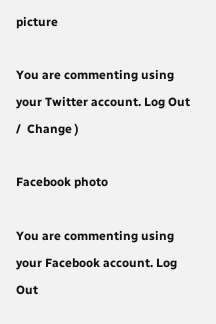picture

You are commenting using your Twitter account. Log Out /  Change )

Facebook photo

You are commenting using your Facebook account. Log Out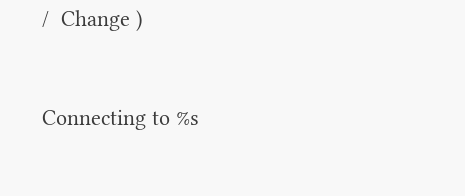/  Change )


Connecting to %s